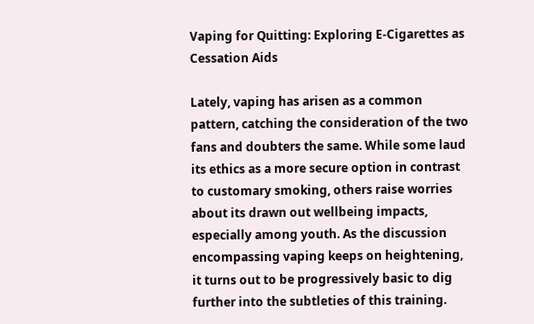Vaping for Quitting: Exploring E-Cigarettes as Cessation Aids

Lately, vaping has arisen as a common pattern, catching the consideration of the two fans and doubters the same. While some laud its ethics as a more secure option in contrast to customary smoking, others raise worries about its drawn out wellbeing impacts, especially among youth. As the discussion encompassing vaping keeps on heightening, it turns out to be progressively basic to dig further into the subtleties of this training.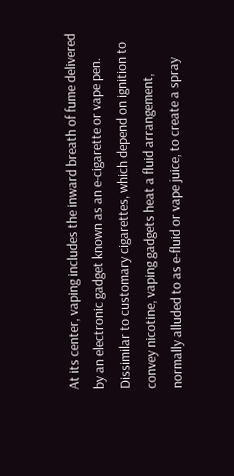At its center, vaping includes the inward breath of fume delivered by an electronic gadget known as an e-cigarette or vape pen. Dissimilar to customary cigarettes, which depend on ignition to convey nicotine, vaping gadgets heat a fluid arrangement, normally alluded to as e-fluid or vape juice, to create a spray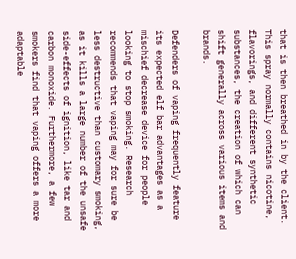that is then breathed in by the client. This spray normally contains nicotine, flavorings, and different synthetic substances, the creation of which can shift generally across various items and brands.

Defenders of vaping frequently feature its expected elf bar advantages as a mischief decrease device for people looking to stop smoking. Research recommends that vaping may for sure be less destructive than customary smoking, as it kills a large number of the unsafe side-effects of ignition, like tar and carbon monoxide. Furthermore, a few smokers find that vaping offers a more adaptable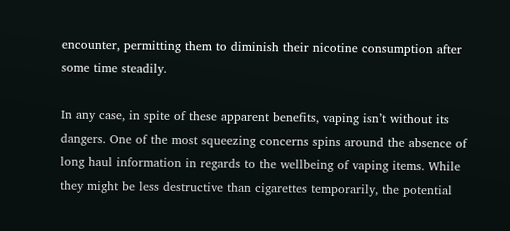encounter, permitting them to diminish their nicotine consumption after some time steadily.

In any case, in spite of these apparent benefits, vaping isn’t without its dangers. One of the most squeezing concerns spins around the absence of long haul information in regards to the wellbeing of vaping items. While they might be less destructive than cigarettes temporarily, the potential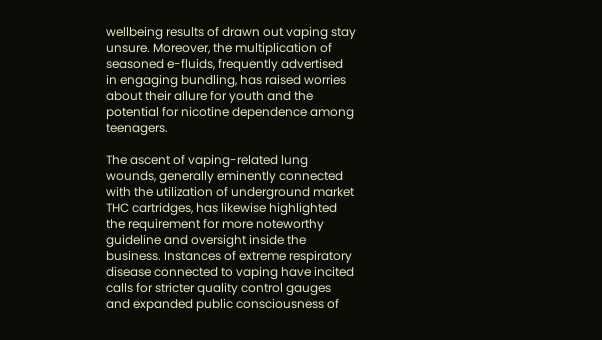wellbeing results of drawn out vaping stay unsure. Moreover, the multiplication of seasoned e-fluids, frequently advertised in engaging bundling, has raised worries about their allure for youth and the potential for nicotine dependence among teenagers.

The ascent of vaping-related lung wounds, generally eminently connected with the utilization of underground market THC cartridges, has likewise highlighted the requirement for more noteworthy guideline and oversight inside the business. Instances of extreme respiratory disease connected to vaping have incited calls for stricter quality control gauges and expanded public consciousness of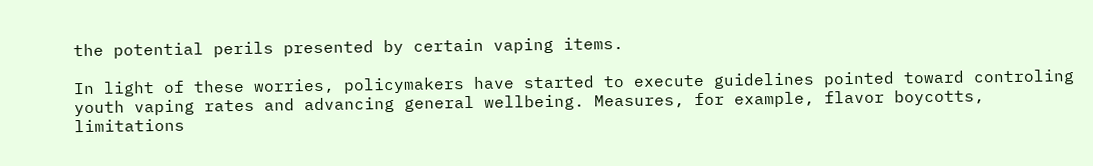the potential perils presented by certain vaping items.

In light of these worries, policymakers have started to execute guidelines pointed toward controling youth vaping rates and advancing general wellbeing. Measures, for example, flavor boycotts, limitations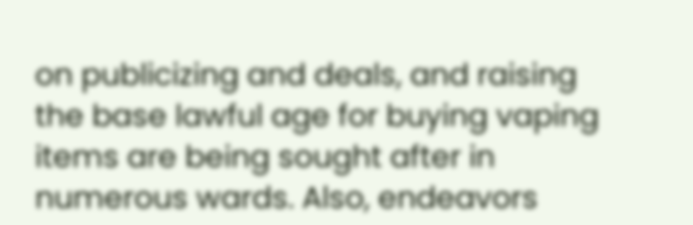on publicizing and deals, and raising the base lawful age for buying vaping items are being sought after in numerous wards. Also, endeavors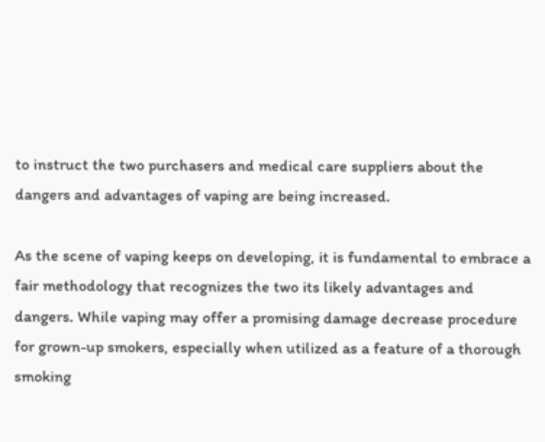to instruct the two purchasers and medical care suppliers about the dangers and advantages of vaping are being increased.

As the scene of vaping keeps on developing, it is fundamental to embrace a fair methodology that recognizes the two its likely advantages and dangers. While vaping may offer a promising damage decrease procedure for grown-up smokers, especially when utilized as a feature of a thorough smoking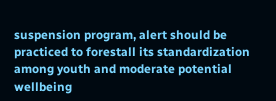suspension program, alert should be practiced to forestall its standardization among youth and moderate potential wellbeing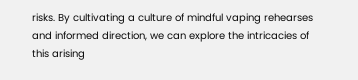risks. By cultivating a culture of mindful vaping rehearses and informed direction, we can explore the intricacies of this arising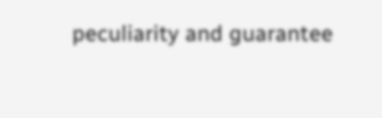peculiarity and guarantee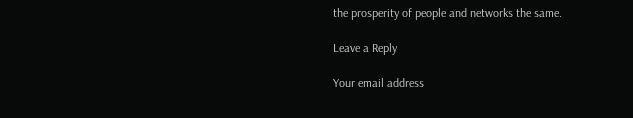the prosperity of people and networks the same.

Leave a Reply

Your email address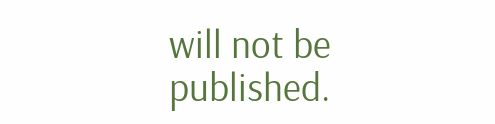will not be published.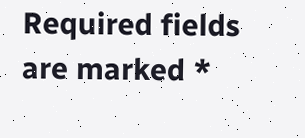Required fields are marked *